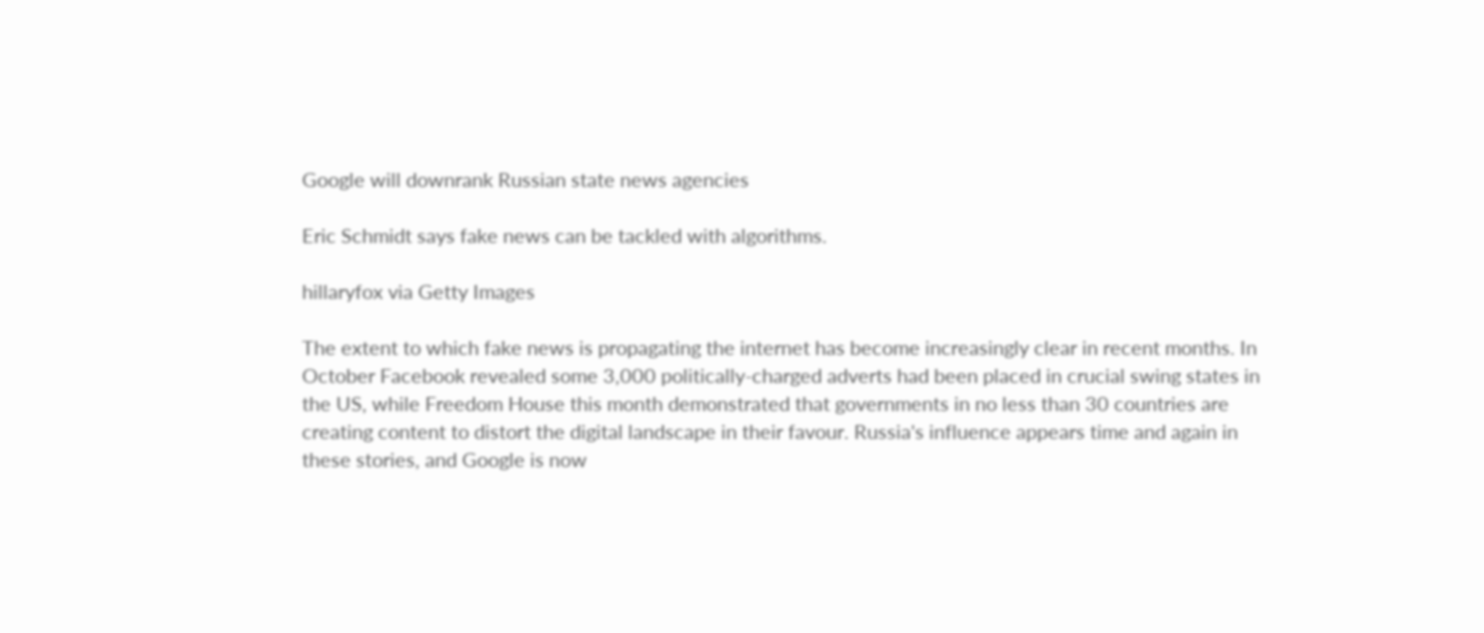Google will downrank Russian state news agencies

Eric Schmidt says fake news can be tackled with algorithms.

hillaryfox via Getty Images

The extent to which fake news is propagating the internet has become increasingly clear in recent months. In October Facebook revealed some 3,000 politically-charged adverts had been placed in crucial swing states in the US, while Freedom House this month demonstrated that governments in no less than 30 countries are creating content to distort the digital landscape in their favour. Russia's influence appears time and again in these stories, and Google is now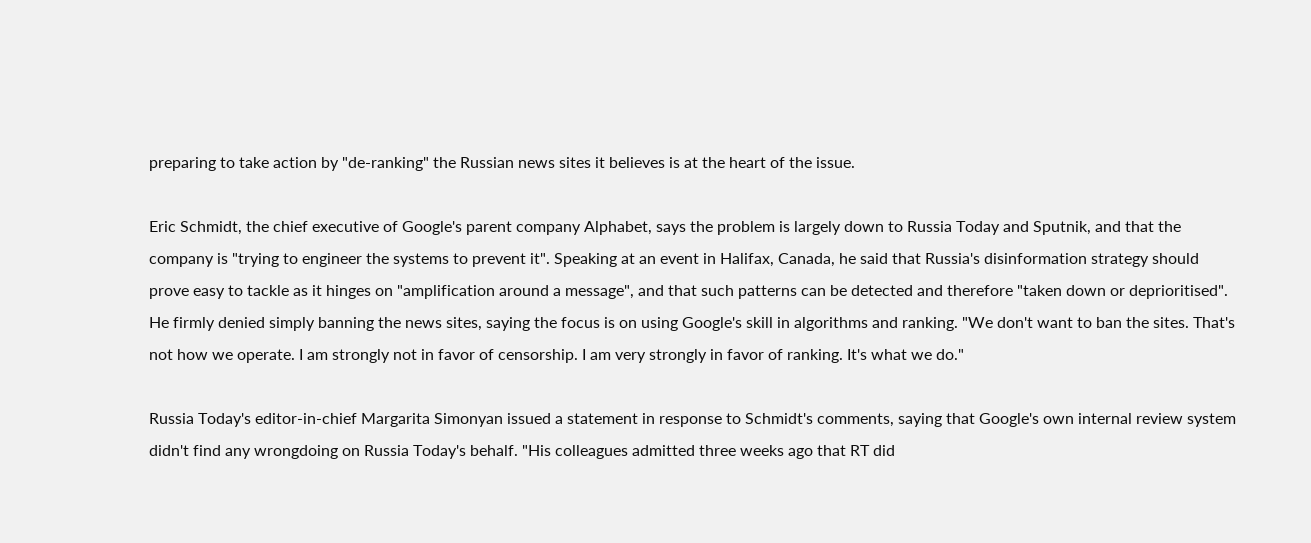preparing to take action by "de-ranking" the Russian news sites it believes is at the heart of the issue.

Eric Schmidt, the chief executive of Google's parent company Alphabet, says the problem is largely down to Russia Today and Sputnik, and that the company is "trying to engineer the systems to prevent it". Speaking at an event in Halifax, Canada, he said that Russia's disinformation strategy should prove easy to tackle as it hinges on "amplification around a message", and that such patterns can be detected and therefore "taken down or deprioritised". He firmly denied simply banning the news sites, saying the focus is on using Google's skill in algorithms and ranking. "We don't want to ban the sites. That's not how we operate. I am strongly not in favor of censorship. I am very strongly in favor of ranking. It's what we do."

Russia Today's editor-in-chief Margarita Simonyan issued a statement in response to Schmidt's comments, saying that Google's own internal review system didn't find any wrongdoing on Russia Today's behalf. "His colleagues admitted three weeks ago that RT did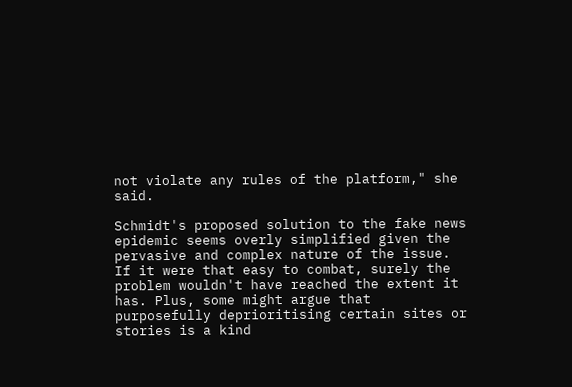not violate any rules of the platform," she said.

Schmidt's proposed solution to the fake news epidemic seems overly simplified given the pervasive and complex nature of the issue. If it were that easy to combat, surely the problem wouldn't have reached the extent it has. Plus, some might argue that purposefully deprioritising certain sites or stories is a kind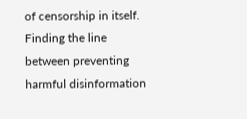of censorship in itself. Finding the line between preventing harmful disinformation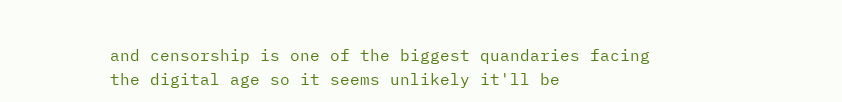and censorship is one of the biggest quandaries facing the digital age so it seems unlikely it'll be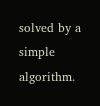solved by a simple algorithm.